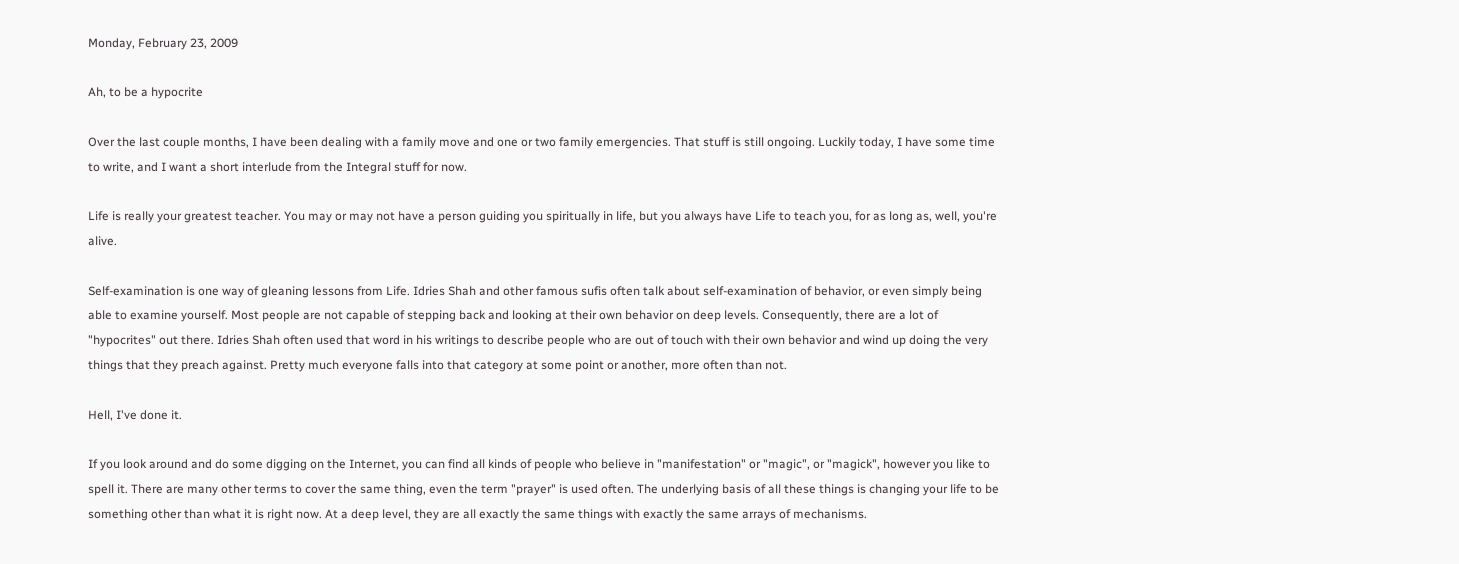Monday, February 23, 2009

Ah, to be a hypocrite

Over the last couple months, I have been dealing with a family move and one or two family emergencies. That stuff is still ongoing. Luckily today, I have some time to write, and I want a short interlude from the Integral stuff for now.

Life is really your greatest teacher. You may or may not have a person guiding you spiritually in life, but you always have Life to teach you, for as long as, well, you're alive.

Self-examination is one way of gleaning lessons from Life. Idries Shah and other famous sufis often talk about self-examination of behavior, or even simply being able to examine yourself. Most people are not capable of stepping back and looking at their own behavior on deep levels. Consequently, there are a lot of "hypocrites" out there. Idries Shah often used that word in his writings to describe people who are out of touch with their own behavior and wind up doing the very things that they preach against. Pretty much everyone falls into that category at some point or another, more often than not.

Hell, I've done it.

If you look around and do some digging on the Internet, you can find all kinds of people who believe in "manifestation" or "magic", or "magick", however you like to spell it. There are many other terms to cover the same thing, even the term "prayer" is used often. The underlying basis of all these things is changing your life to be something other than what it is right now. At a deep level, they are all exactly the same things with exactly the same arrays of mechanisms.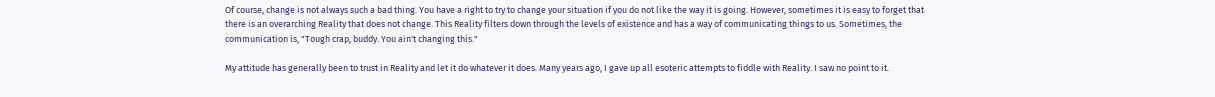Of course, change is not always such a bad thing. You have a right to try to change your situation if you do not like the way it is going. However, sometimes it is easy to forget that there is an overarching Reality that does not change. This Reality filters down through the levels of existence and has a way of communicating things to us. Sometimes, the communication is, "Tough crap, buddy. You ain't changing this."

My attitude has generally been to trust in Reality and let it do whatever it does. Many years ago, I gave up all esoteric attempts to fiddle with Reality. I saw no point to it.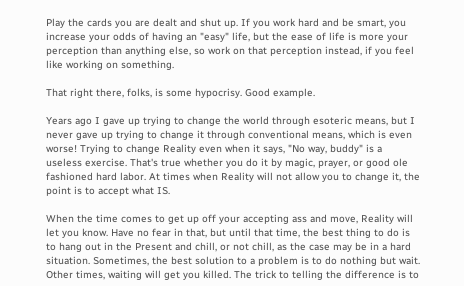Play the cards you are dealt and shut up. If you work hard and be smart, you increase your odds of having an "easy" life, but the ease of life is more your perception than anything else, so work on that perception instead, if you feel like working on something.

That right there, folks, is some hypocrisy. Good example.

Years ago I gave up trying to change the world through esoteric means, but I never gave up trying to change it through conventional means, which is even worse! Trying to change Reality even when it says, "No way, buddy" is a useless exercise. That's true whether you do it by magic, prayer, or good ole fashioned hard labor. At times when Reality will not allow you to change it, the point is to accept what IS.

When the time comes to get up off your accepting ass and move, Reality will let you know. Have no fear in that, but until that time, the best thing to do is to hang out in the Present and chill, or not chill, as the case may be in a hard situation. Sometimes, the best solution to a problem is to do nothing but wait. Other times, waiting will get you killed. The trick to telling the difference is to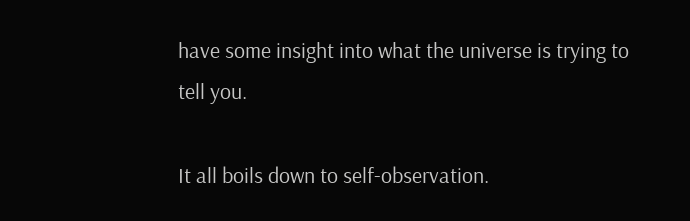have some insight into what the universe is trying to tell you.

It all boils down to self-observation.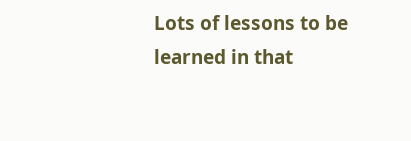Lots of lessons to be learned in that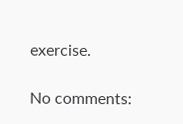exercise.

No comments: